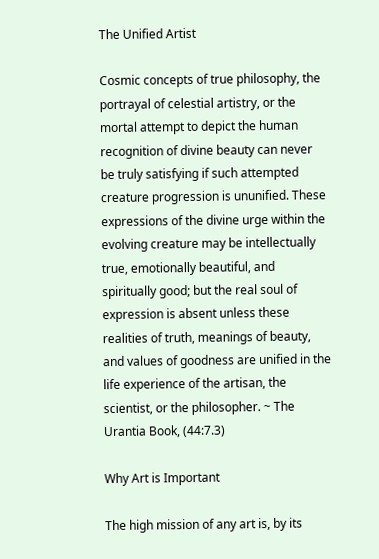The Unified Artist

Cosmic concepts of true philosophy, the portrayal of celestial artistry, or the mortal attempt to depict the human recognition of divine beauty can never be truly satisfying if such attempted creature progression is ununified. These expressions of the divine urge within the evolving creature may be intellectually true, emotionally beautiful, and spiritually good; but the real soul of expression is absent unless these realities of truth, meanings of beauty, and values of goodness are unified in the life experience of the artisan, the scientist, or the philosopher. ~ The Urantia Book, (44:7.3)

Why Art is Important

The high mission of any art is, by its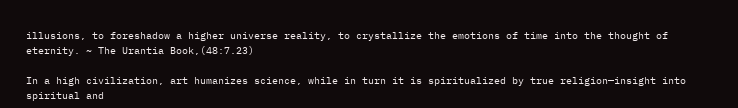illusions, to foreshadow a higher universe reality, to crystallize the emotions of time into the thought of eternity. ~ The Urantia Book,(48:7.23)

In a high civilization, art humanizes science, while in turn it is spiritualized by true religion—insight into spiritual and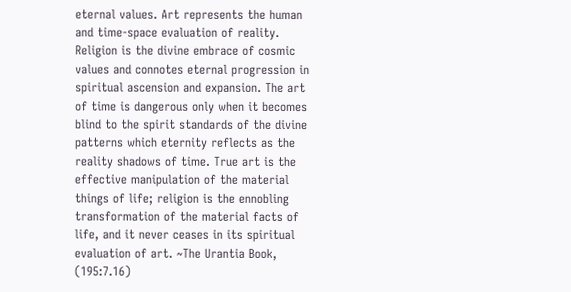eternal values. Art represents the human and time-space evaluation of reality. Religion is the divine embrace of cosmic values and connotes eternal progression in spiritual ascension and expansion. The art of time is dangerous only when it becomes blind to the spirit standards of the divine patterns which eternity reflects as the reality shadows of time. True art is the effective manipulation of the material things of life; religion is the ennobling transformation of the material facts of life, and it never ceases in its spiritual evaluation of art. ~The Urantia Book, (195:7.16)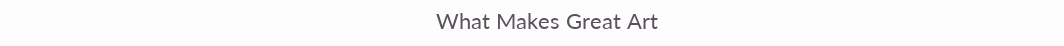What Makes Great Art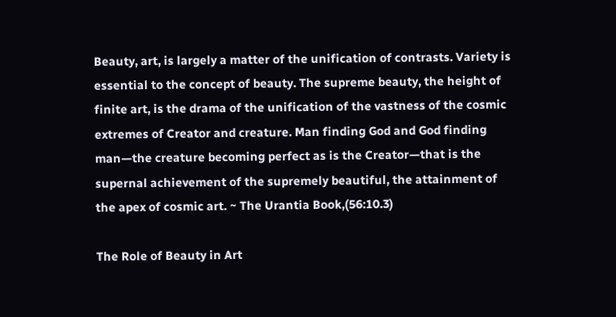Beauty, art, is largely a matter of the unification of contrasts. Variety is essential to the concept of beauty. The supreme beauty, the height of finite art, is the drama of the unification of the vastness of the cosmic extremes of Creator and creature. Man finding God and God finding man—the creature becoming perfect as is the Creator—that is the supernal achievement of the supremely beautiful, the attainment of the apex of cosmic art. ~ The Urantia Book,(56:10.3)

The Role of Beauty in Art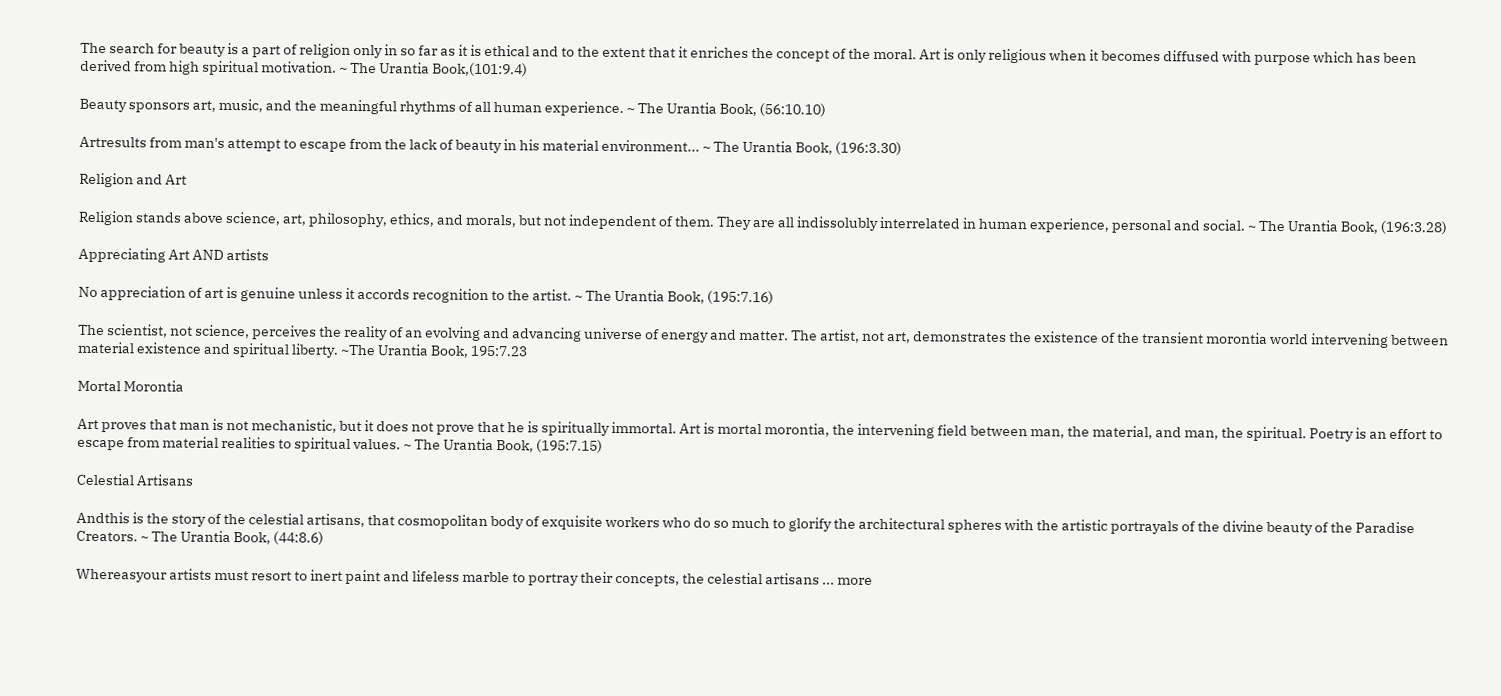The search for beauty is a part of religion only in so far as it is ethical and to the extent that it enriches the concept of the moral. Art is only religious when it becomes diffused with purpose which has been derived from high spiritual motivation. ~ The Urantia Book,(101:9.4)

Beauty sponsors art, music, and the meaningful rhythms of all human experience. ~ The Urantia Book, (56:10.10)

Artresults from man's attempt to escape from the lack of beauty in his material environment... ~ The Urantia Book, (196:3.30)

Religion and Art

Religion stands above science, art, philosophy, ethics, and morals, but not independent of them. They are all indissolubly interrelated in human experience, personal and social. ~ The Urantia Book, (196:3.28)

Appreciating Art AND artists

No appreciation of art is genuine unless it accords recognition to the artist. ~ The Urantia Book, (195:7.16)

The scientist, not science, perceives the reality of an evolving and advancing universe of energy and matter. The artist, not art, demonstrates the existence of the transient morontia world intervening between material existence and spiritual liberty. ~The Urantia Book, 195:7.23

Mortal Morontia

Art proves that man is not mechanistic, but it does not prove that he is spiritually immortal. Art is mortal morontia, the intervening field between man, the material, and man, the spiritual. Poetry is an effort to escape from material realities to spiritual values. ~ The Urantia Book, (195:7.15)

Celestial Artisans

Andthis is the story of the celestial artisans, that cosmopolitan body of exquisite workers who do so much to glorify the architectural spheres with the artistic portrayals of the divine beauty of the Paradise Creators. ~ The Urantia Book, (44:8.6)

Whereasyour artists must resort to inert paint and lifeless marble to portray their concepts, the celestial artisans ... more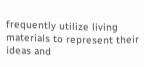frequently utilize living materials to represent their ideas and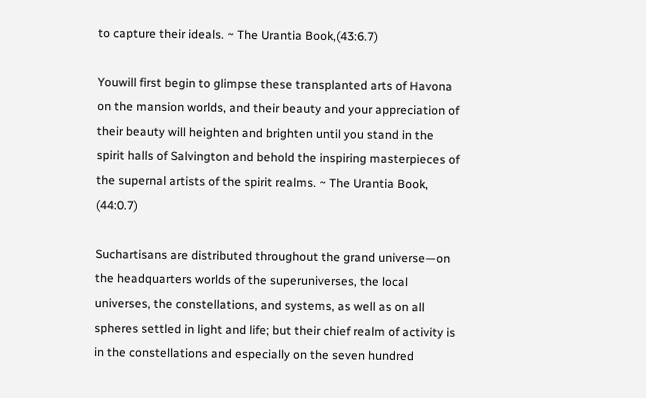to capture their ideals. ~ The Urantia Book,(43:6.7)

Youwill first begin to glimpse these transplanted arts of Havona on the mansion worlds, and their beauty and your appreciation of their beauty will heighten and brighten until you stand in the spirit halls of Salvington and behold the inspiring masterpieces of the supernal artists of the spirit realms. ~ The Urantia Book, (44:0.7)

Suchartisans are distributed throughout the grand universe—on the headquarters worlds of the superuniverses, the local universes, the constellations, and systems, as well as on all spheres settled in light and life; but their chief realm of activity is in the constellations and especially on the seven hundred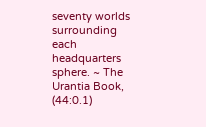seventy worlds surrounding each headquarters sphere. ~ The Urantia Book, (44:0.1)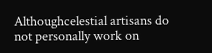Althoughcelestial artisans do not personally work on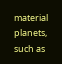material planets, such as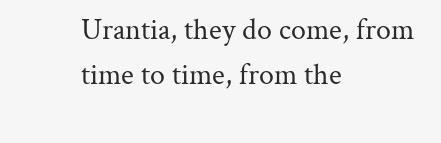Urantia, they do come, from time to time, from the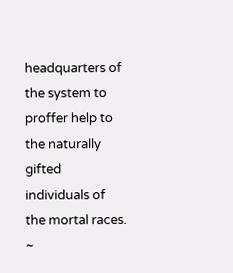headquarters of the system to proffer help to the naturally gifted individuals of the mortal races. ~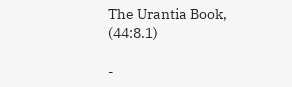The Urantia Book, (44:8.1)

-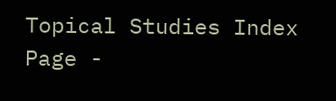Topical Studies Index Page -